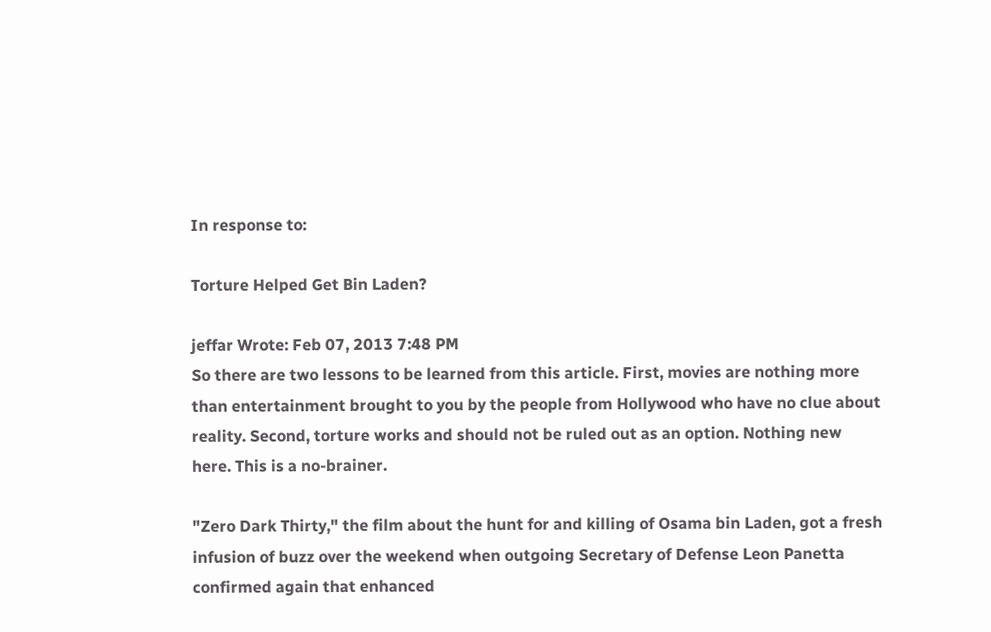In response to:

Torture Helped Get Bin Laden?

jeffar Wrote: Feb 07, 2013 7:48 PM
So there are two lessons to be learned from this article. First, movies are nothing more than entertainment brought to you by the people from Hollywood who have no clue about reality. Second, torture works and should not be ruled out as an option. Nothing new here. This is a no-brainer.

"Zero Dark Thirty," the film about the hunt for and killing of Osama bin Laden, got a fresh infusion of buzz over the weekend when outgoing Secretary of Defense Leon Panetta confirmed again that enhanced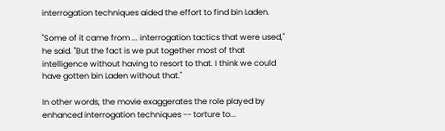interrogation techniques aided the effort to find bin Laden.

"Some of it came from ... interrogation tactics that were used," he said. "But the fact is we put together most of that intelligence without having to resort to that. I think we could have gotten bin Laden without that."

In other words, the movie exaggerates the role played by enhanced interrogation techniques -- torture to...